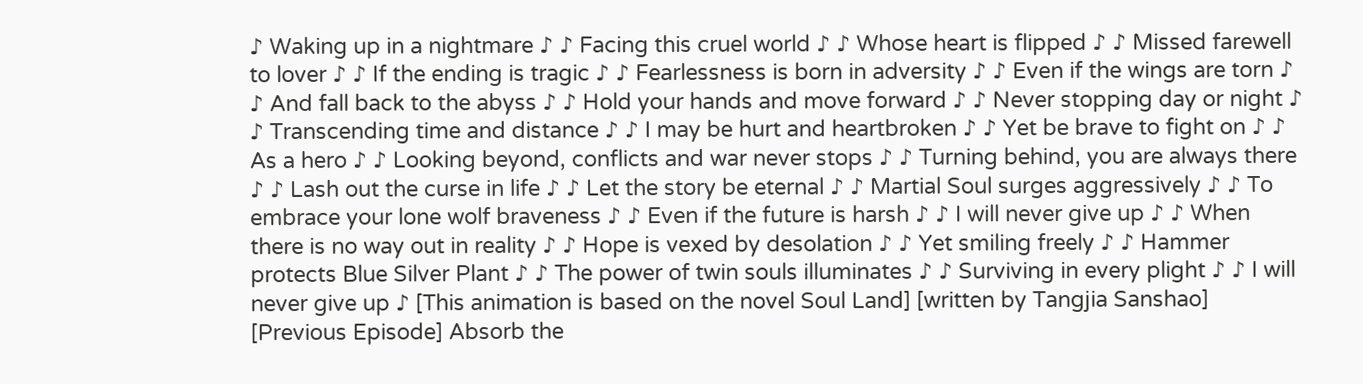♪ Waking up in a nightmare ♪ ♪ Facing this cruel world ♪ ♪ Whose heart is flipped ♪ ♪ Missed farewell to lover ♪ ♪ If the ending is tragic ♪ ♪ Fearlessness is born in adversity ♪ ♪ Even if the wings are torn ♪ ♪ And fall back to the abyss ♪ ♪ Hold your hands and move forward ♪ ♪ Never stopping day or night ♪ ♪ Transcending time and distance ♪ ♪ I may be hurt and heartbroken ♪ ♪ Yet be brave to fight on ♪ ♪ As a hero ♪ ♪ Looking beyond, conflicts and war never stops ♪ ♪ Turning behind, you are always there ♪ ♪ Lash out the curse in life ♪ ♪ Let the story be eternal ♪ ♪ Martial Soul surges aggressively ♪ ♪ To embrace your lone wolf braveness ♪ ♪ Even if the future is harsh ♪ ♪ I will never give up ♪ ♪ When there is no way out in reality ♪ ♪ Hope is vexed by desolation ♪ ♪ Yet smiling freely ♪ ♪ Hammer protects Blue Silver Plant ♪ ♪ The power of twin souls illuminates ♪ ♪ Surviving in every plight ♪ ♪ I will never give up ♪ [This animation is based on the novel Soul Land] [written by Tangjia Sanshao] [Previous Episode] Absorb the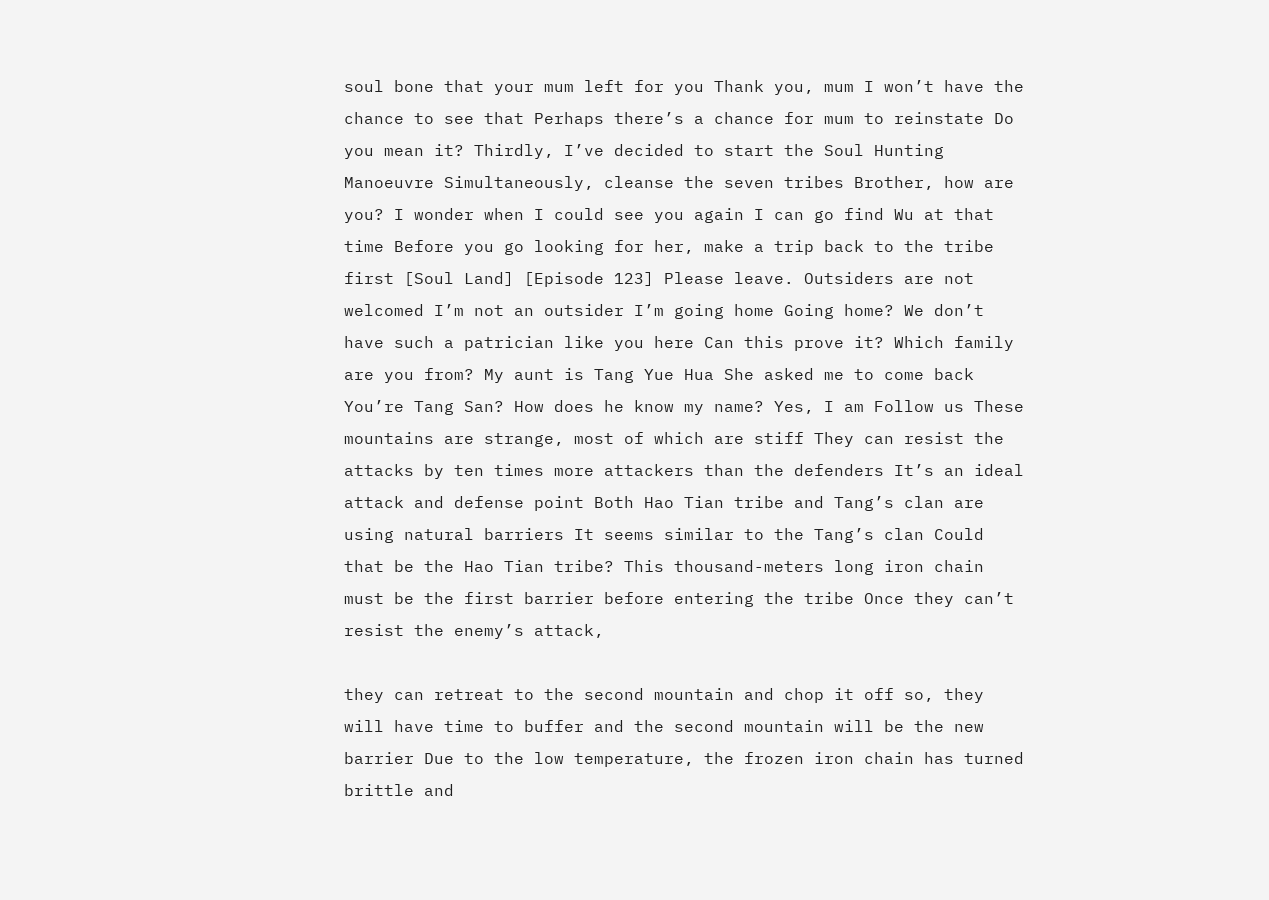soul bone that your mum left for you Thank you, mum I won’t have the chance to see that Perhaps there’s a chance for mum to reinstate Do you mean it? Thirdly, I’ve decided to start the Soul Hunting Manoeuvre Simultaneously, cleanse the seven tribes Brother, how are you? I wonder when I could see you again I can go find Wu at that time Before you go looking for her, make a trip back to the tribe first [Soul Land] [Episode 123] Please leave. Outsiders are not welcomed I’m not an outsider I’m going home Going home? We don’t have such a patrician like you here Can this prove it? Which family are you from? My aunt is Tang Yue Hua She asked me to come back You’re Tang San? How does he know my name? Yes, I am Follow us These mountains are strange, most of which are stiff They can resist the attacks by ten times more attackers than the defenders It’s an ideal attack and defense point Both Hao Tian tribe and Tang’s clan are using natural barriers It seems similar to the Tang’s clan Could that be the Hao Tian tribe? This thousand-meters long iron chain must be the first barrier before entering the tribe Once they can’t resist the enemy’s attack,

they can retreat to the second mountain and chop it off so, they will have time to buffer and the second mountain will be the new barrier Due to the low temperature, the frozen iron chain has turned brittle and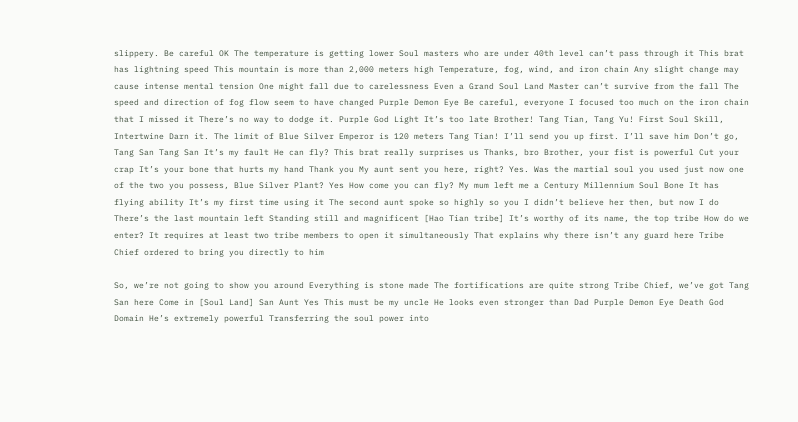slippery. Be careful OK The temperature is getting lower Soul masters who are under 40th level can’t pass through it This brat has lightning speed This mountain is more than 2,000 meters high Temperature, fog, wind, and iron chain Any slight change may cause intense mental tension One might fall due to carelessness Even a Grand Soul Land Master can’t survive from the fall The speed and direction of fog flow seem to have changed Purple Demon Eye Be careful, everyone I focused too much on the iron chain that I missed it There’s no way to dodge it. Purple God Light It’s too late Brother! Tang Tian, Tang Yu! First Soul Skill, Intertwine Darn it. The limit of Blue Silver Emperor is 120 meters Tang Tian! I’ll send you up first. I’ll save him Don’t go, Tang San Tang San It’s my fault He can fly? This brat really surprises us Thanks, bro Brother, your fist is powerful Cut your crap It’s your bone that hurts my hand Thank you My aunt sent you here, right? Yes. Was the martial soul you used just now one of the two you possess, Blue Silver Plant? Yes How come you can fly? My mum left me a Century Millennium Soul Bone It has flying ability It’s my first time using it The second aunt spoke so highly so you I didn’t believe her then, but now I do There’s the last mountain left Standing still and magnificent [Hao Tian tribe] It’s worthy of its name, the top tribe How do we enter? It requires at least two tribe members to open it simultaneously That explains why there isn’t any guard here Tribe Chief ordered to bring you directly to him

So, we’re not going to show you around Everything is stone made The fortifications are quite strong Tribe Chief, we’ve got Tang San here Come in [Soul Land] San Aunt Yes This must be my uncle He looks even stronger than Dad Purple Demon Eye Death God Domain He’s extremely powerful Transferring the soul power into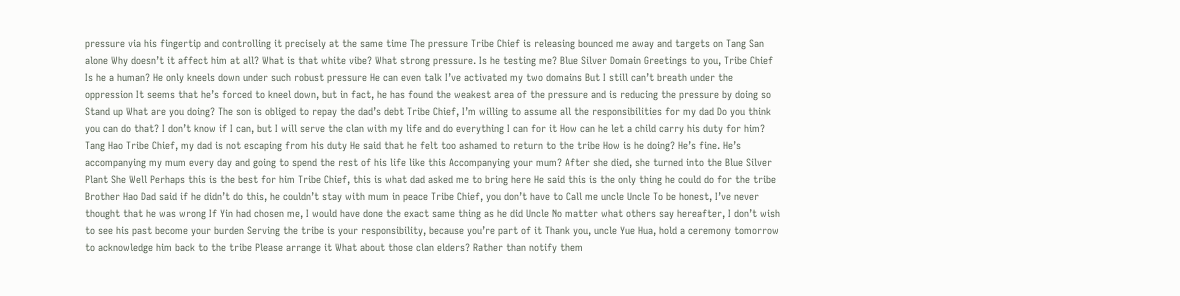pressure via his fingertip and controlling it precisely at the same time The pressure Tribe Chief is releasing bounced me away and targets on Tang San alone Why doesn’t it affect him at all? What is that white vibe? What strong pressure. Is he testing me? Blue Silver Domain Greetings to you, Tribe Chief Is he a human? He only kneels down under such robust pressure He can even talk I’ve activated my two domains But I still can’t breath under the oppression It seems that he’s forced to kneel down, but in fact, he has found the weakest area of the pressure and is reducing the pressure by doing so Stand up What are you doing? The son is obliged to repay the dad’s debt Tribe Chief, I’m willing to assume all the responsibilities for my dad Do you think you can do that? I don’t know if I can, but I will serve the clan with my life and do everything I can for it How can he let a child carry his duty for him? Tang Hao Tribe Chief, my dad is not escaping from his duty He said that he felt too ashamed to return to the tribe How is he doing? He’s fine. He’s accompanying my mum every day and going to spend the rest of his life like this Accompanying your mum? After she died, she turned into the Blue Silver Plant She Well Perhaps this is the best for him Tribe Chief, this is what dad asked me to bring here He said this is the only thing he could do for the tribe Brother Hao Dad said if he didn’t do this, he couldn’t stay with mum in peace Tribe Chief, you don’t have to Call me uncle Uncle To be honest, I’ve never thought that he was wrong If Yin had chosen me, I would have done the exact same thing as he did Uncle No matter what others say hereafter, I don’t wish to see his past become your burden Serving the tribe is your responsibility, because you’re part of it Thank you, uncle Yue Hua, hold a ceremony tomorrow to acknowledge him back to the tribe Please arrange it What about those clan elders? Rather than notify them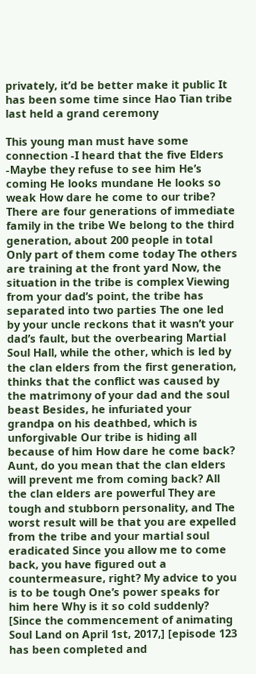privately, it’d be better make it public It has been some time since Hao Tian tribe last held a grand ceremony

This young man must have some connection -I heard that the five Elders -Maybe they refuse to see him He’s coming He looks mundane He looks so weak How dare he come to our tribe? There are four generations of immediate family in the tribe We belong to the third generation, about 200 people in total Only part of them come today The others are training at the front yard Now, the situation in the tribe is complex Viewing from your dad’s point, the tribe has separated into two parties The one led by your uncle reckons that it wasn’t your dad’s fault, but the overbearing Martial Soul Hall, while the other, which is led by the clan elders from the first generation, thinks that the conflict was caused by the matrimony of your dad and the soul beast Besides, he infuriated your grandpa on his deathbed, which is unforgivable Our tribe is hiding all because of him How dare he come back? Aunt, do you mean that the clan elders will prevent me from coming back? All the clan elders are powerful They are tough and stubborn personality, and The worst result will be that you are expelled from the tribe and your martial soul eradicated Since you allow me to come back, you have figured out a countermeasure, right? My advice to you is to be tough One’s power speaks for him here Why is it so cold suddenly? [Since the commencement of animating Soul Land on April 1st, 2017,] [episode 123 has been completed and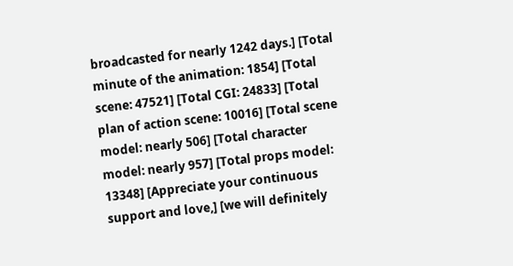broadcasted for nearly 1242 days.] [Total minute of the animation: 1854] [Total scene: 47521] [Total CGI: 24833] [Total plan of action scene: 10016] [Total scene model: nearly 506] [Total character model: nearly 957] [Total props model: 13348] [Appreciate your continuous support and love,] [we will definitely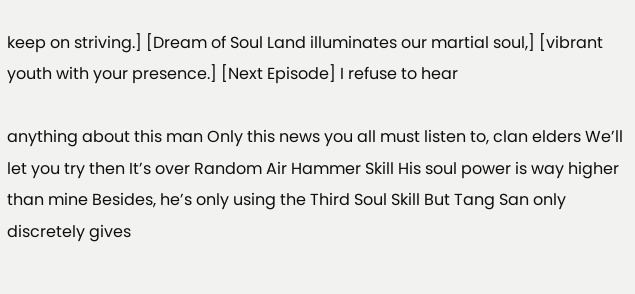keep on striving.] [Dream of Soul Land illuminates our martial soul,] [vibrant youth with your presence.] [Next Episode] I refuse to hear

anything about this man Only this news you all must listen to, clan elders We’ll let you try then It’s over Random Air Hammer Skill His soul power is way higher than mine Besides, he’s only using the Third Soul Skill But Tang San only discretely gives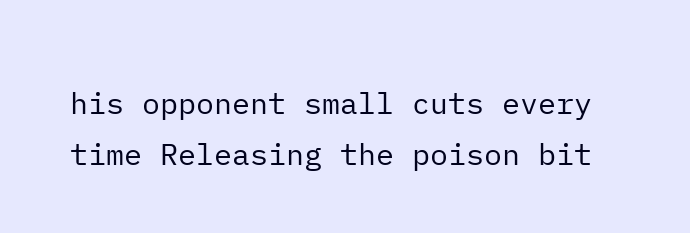his opponent small cuts every time Releasing the poison bit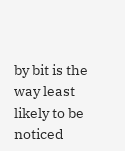by bit is the way least likely to be noticed